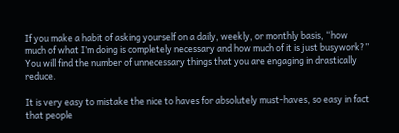If you make a habit of asking yourself on a daily, weekly, or monthly basis, “how much of what I’m doing is completely necessary and how much of it is just busywork?” You will find the number of unnecessary things that you are engaging in drastically reduce.

It is very easy to mistake the nice to haves for absolutely must-haves, so easy in fact that people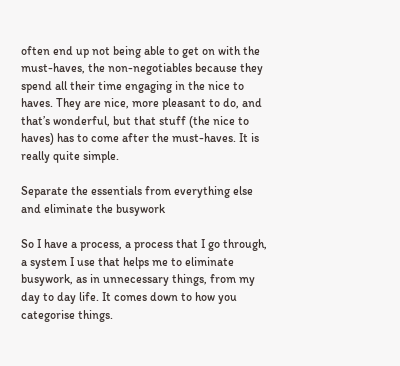often end up not being able to get on with the must-haves, the non-negotiables because they spend all their time engaging in the nice to haves. They are nice, more pleasant to do, and that’s wonderful, but that stuff (the nice to haves) has to come after the must-haves. It is really quite simple.

Separate the essentials from everything else and eliminate the busywork

So I have a process, a process that I go through, a system I use that helps me to eliminate busywork, as in unnecessary things, from my day to day life. It comes down to how you categorise things.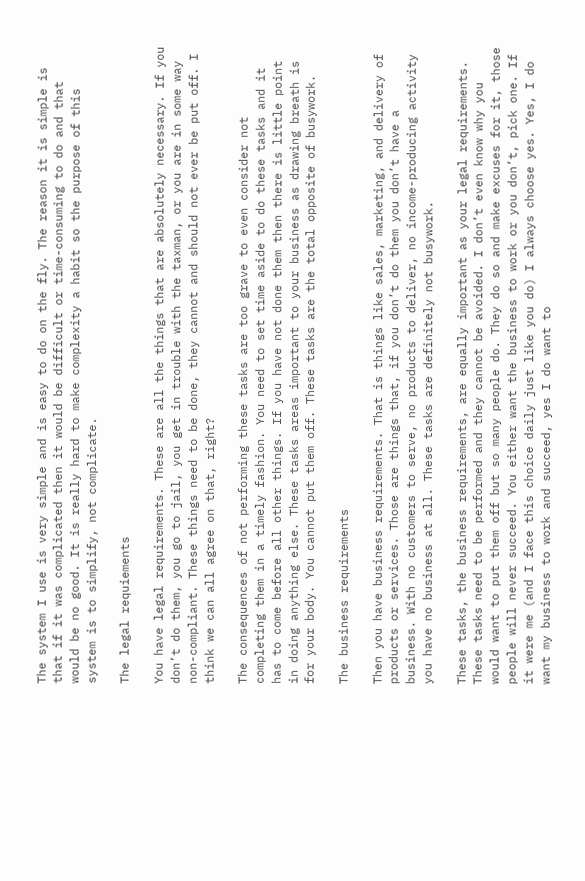The system I use is very simple and is easy to do on the fly. The reason it is simple is that if it was complicated then it would be difficult or time-consuming to do and that would be no good. It is really hard to make complexity a habit so the purpose of this system is to simplify, not complicate.

The legal requiements

You have legal requirements. These are all the things that are absolutely necessary. If you don’t do them, you go to jail, you get in trouble with the taxman, or you are in some way non-compliant. These things need to be done, they cannot and should not ever be put off. I think we can all agree on that, right?

The consequences of not performing these tasks are too grave to even consider not completing them in a timely fashion. You need to set time aside to do these tasks and it has to come before all other things. If you have not done them then there is little point in doing anything else. These tasks areas important to your business as drawing breath is for your body. You cannot put them off. These tasks are the total opposite of busywork.

The business requirements

Then you have business requirements. That is things like sales, marketing, and delivery of products or services. Those are things that, if you don’t do them you don’t have a business. With no customers to serve, no products to deliver, no income-producing activity you have no business at all. These tasks are definitely not busywork.

These tasks, the business requirements, are equally important as your legal requirements. These tasks need to be performed and they cannot be avoided. I don’t even know why you would want to put them off but so many people do. They do so and make excuses for it, those people will never succeed. You either want the business to work or you don’t, pick one. If it were me (and I face this choice daily just like you do) I always choose yes. Yes, I do want my business to work and succeed, yes I do want to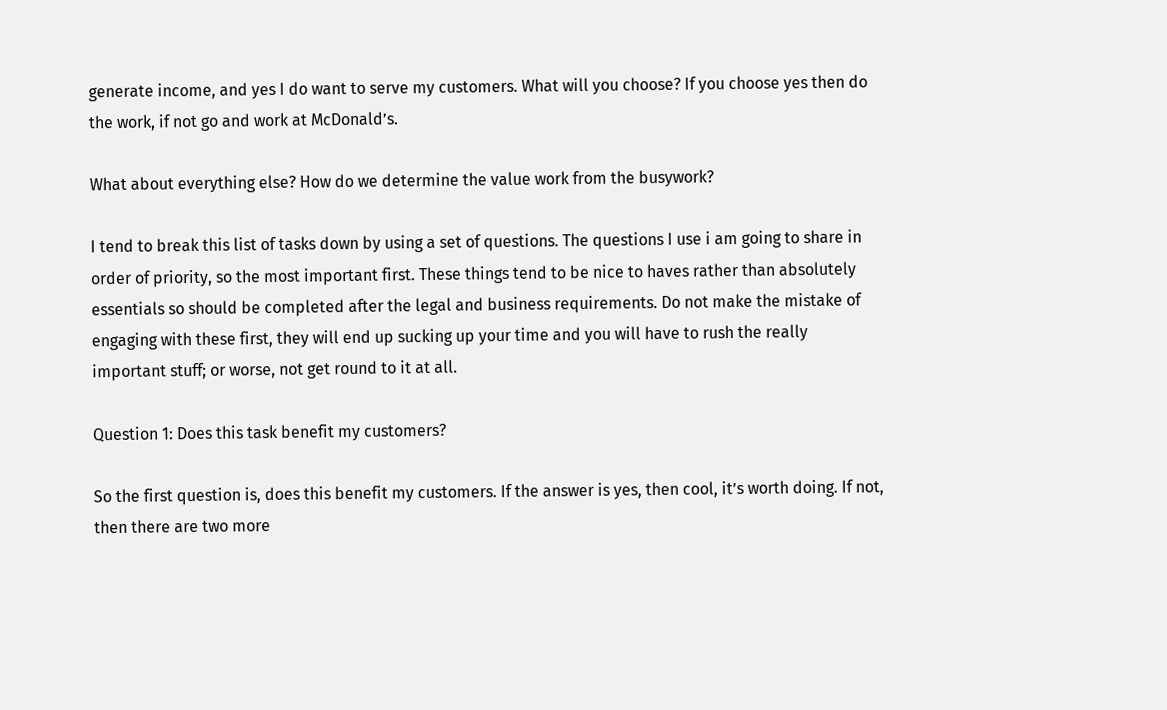generate income, and yes I do want to serve my customers. What will you choose? If you choose yes then do the work, if not go and work at McDonald’s.

What about everything else? How do we determine the value work from the busywork?

I tend to break this list of tasks down by using a set of questions. The questions I use i am going to share in order of priority, so the most important first. These things tend to be nice to haves rather than absolutely essentials so should be completed after the legal and business requirements. Do not make the mistake of engaging with these first, they will end up sucking up your time and you will have to rush the really important stuff; or worse, not get round to it at all.

Question 1: Does this task benefit my customers?

So the first question is, does this benefit my customers. If the answer is yes, then cool, it’s worth doing. If not, then there are two more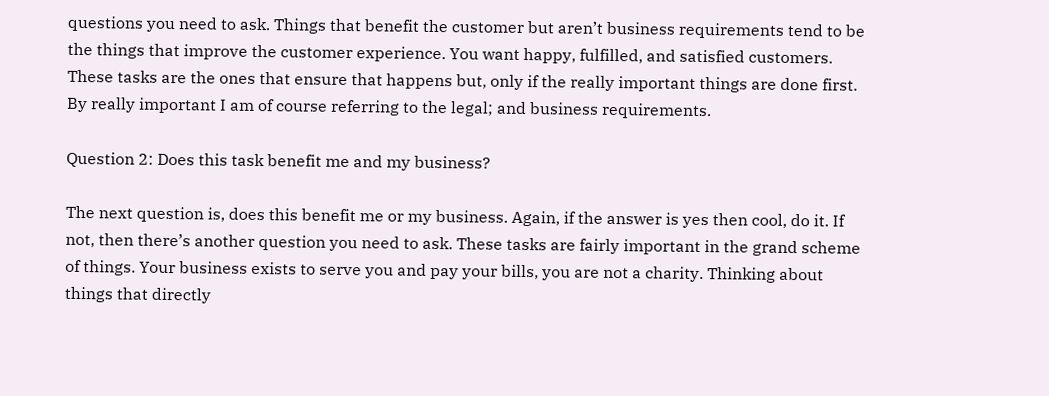questions you need to ask. Things that benefit the customer but aren’t business requirements tend to be the things that improve the customer experience. You want happy, fulfilled, and satisfied customers. These tasks are the ones that ensure that happens but, only if the really important things are done first. By really important I am of course referring to the legal; and business requirements.

Question 2: Does this task benefit me and my business?

The next question is, does this benefit me or my business. Again, if the answer is yes then cool, do it. If not, then there’s another question you need to ask. These tasks are fairly important in the grand scheme of things. Your business exists to serve you and pay your bills, you are not a charity. Thinking about things that directly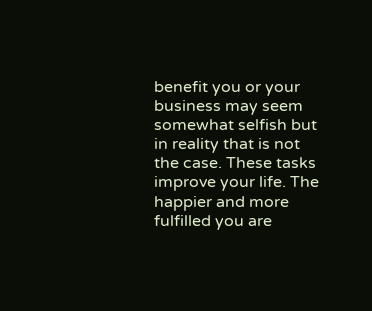benefit you or your business may seem somewhat selfish but in reality that is not the case. These tasks improve your life. The happier and more fulfilled you are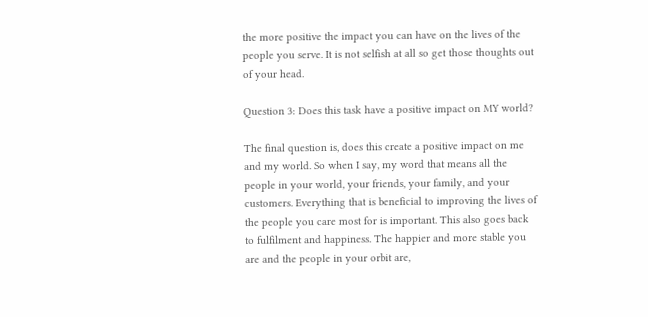the more positive the impact you can have on the lives of the people you serve. It is not selfish at all so get those thoughts out of your head.

Question 3: Does this task have a positive impact on MY world?

The final question is, does this create a positive impact on me and my world. So when I say, my word that means all the people in your world, your friends, your family, and your customers. Everything that is beneficial to improving the lives of the people you care most for is important. This also goes back to fulfilment and happiness. The happier and more stable you are and the people in your orbit are,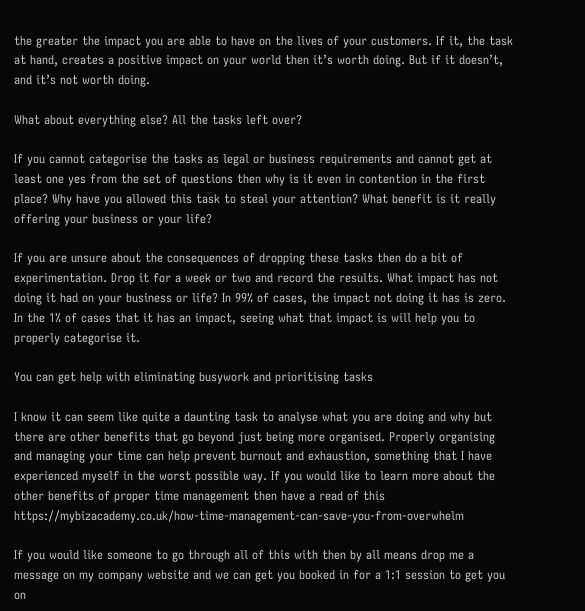the greater the impact you are able to have on the lives of your customers. If it, the task at hand, creates a positive impact on your world then it’s worth doing. But if it doesn’t, and it’s not worth doing.

What about everything else? All the tasks left over?

If you cannot categorise the tasks as legal or business requirements and cannot get at least one yes from the set of questions then why is it even in contention in the first place? Why have you allowed this task to steal your attention? What benefit is it really offering your business or your life?

If you are unsure about the consequences of dropping these tasks then do a bit of experimentation. Drop it for a week or two and record the results. What impact has not doing it had on your business or life? In 99% of cases, the impact not doing it has is zero. In the 1% of cases that it has an impact, seeing what that impact is will help you to properly categorise it.

You can get help with eliminating busywork and prioritising tasks

I know it can seem like quite a daunting task to analyse what you are doing and why but there are other benefits that go beyond just being more organised. Properly organising and managing your time can help prevent burnout and exhaustion, something that I have experienced myself in the worst possible way. If you would like to learn more about the other benefits of proper time management then have a read of this https://mybizacademy.co.uk/how-time-management-can-save-you-from-overwhelm

If you would like someone to go through all of this with then by all means drop me a message on my company website and we can get you booked in for a 1:1 session to get you on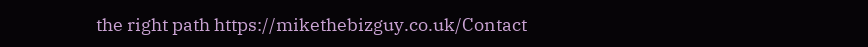the right path https://mikethebizguy.co.uk/Contact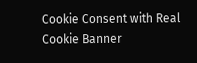Cookie Consent with Real Cookie Banner